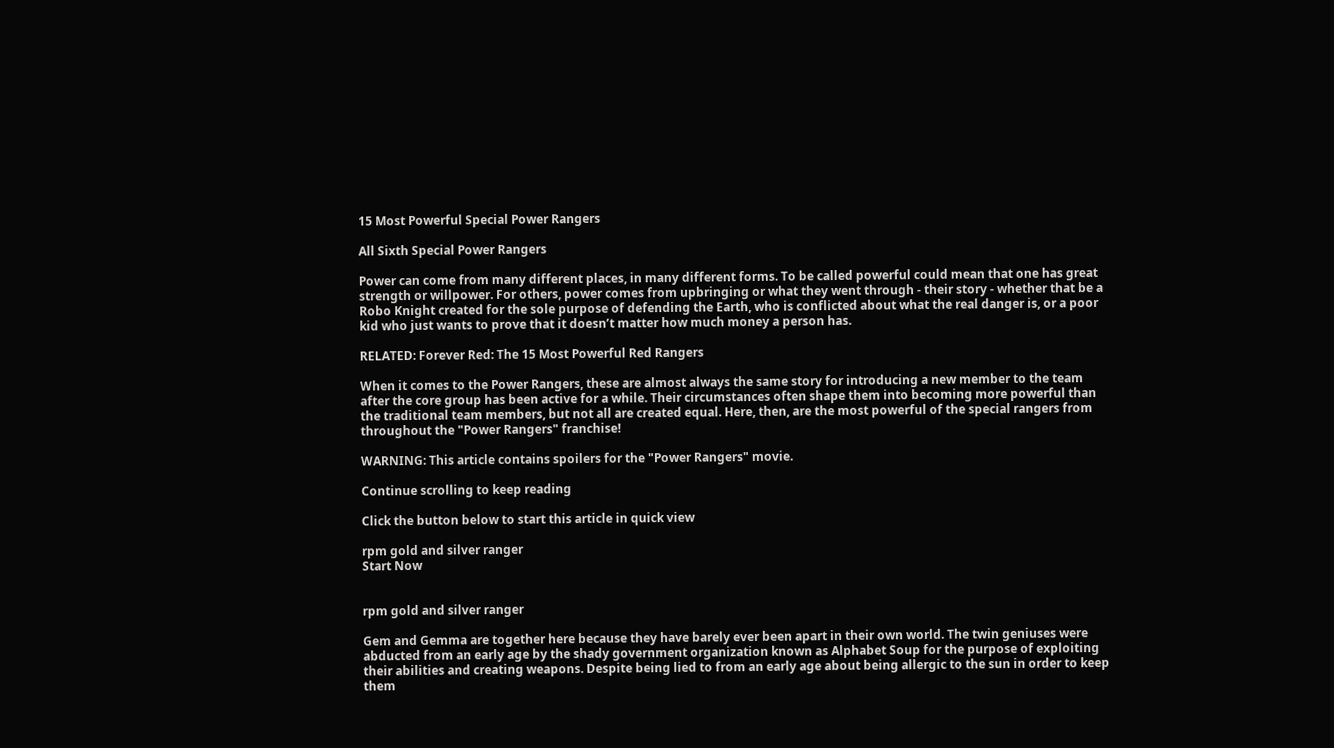15 Most Powerful Special Power Rangers

All Sixth Special Power Rangers

Power can come from many different places, in many different forms. To be called powerful could mean that one has great strength or willpower. For others, power comes from upbringing or what they went through - their story - whether that be a Robo Knight created for the sole purpose of defending the Earth, who is conflicted about what the real danger is, or a poor kid who just wants to prove that it doesn’t matter how much money a person has.

RELATED: Forever Red: The 15 Most Powerful Red Rangers

When it comes to the Power Rangers, these are almost always the same story for introducing a new member to the team after the core group has been active for a while. Their circumstances often shape them into becoming more powerful than the traditional team members, but not all are created equal. Here, then, are the most powerful of the special rangers from throughout the "Power Rangers" franchise!

WARNING: This article contains spoilers for the "Power Rangers" movie.

Continue scrolling to keep reading

Click the button below to start this article in quick view

rpm gold and silver ranger
Start Now


rpm gold and silver ranger

Gem and Gemma are together here because they have barely ever been apart in their own world. The twin geniuses were abducted from an early age by the shady government organization known as Alphabet Soup for the purpose of exploiting their abilities and creating weapons. Despite being lied to from an early age about being allergic to the sun in order to keep them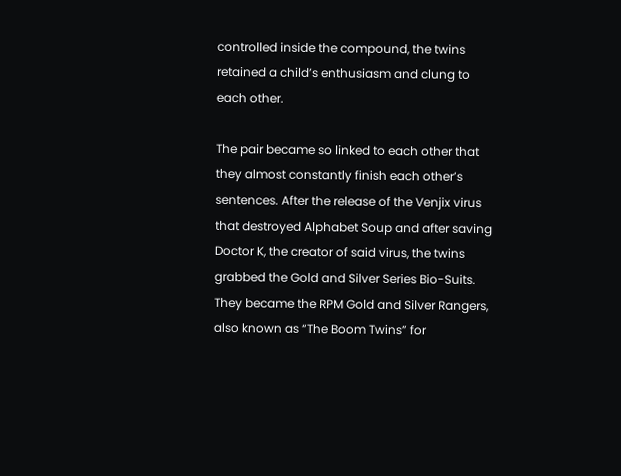controlled inside the compound, the twins retained a child’s enthusiasm and clung to each other.

The pair became so linked to each other that they almost constantly finish each other’s sentences. After the release of the Venjix virus that destroyed Alphabet Soup and after saving Doctor K, the creator of said virus, the twins grabbed the Gold and Silver Series Bio-Suits. They became the RPM Gold and Silver Rangers, also known as “The Boom Twins” for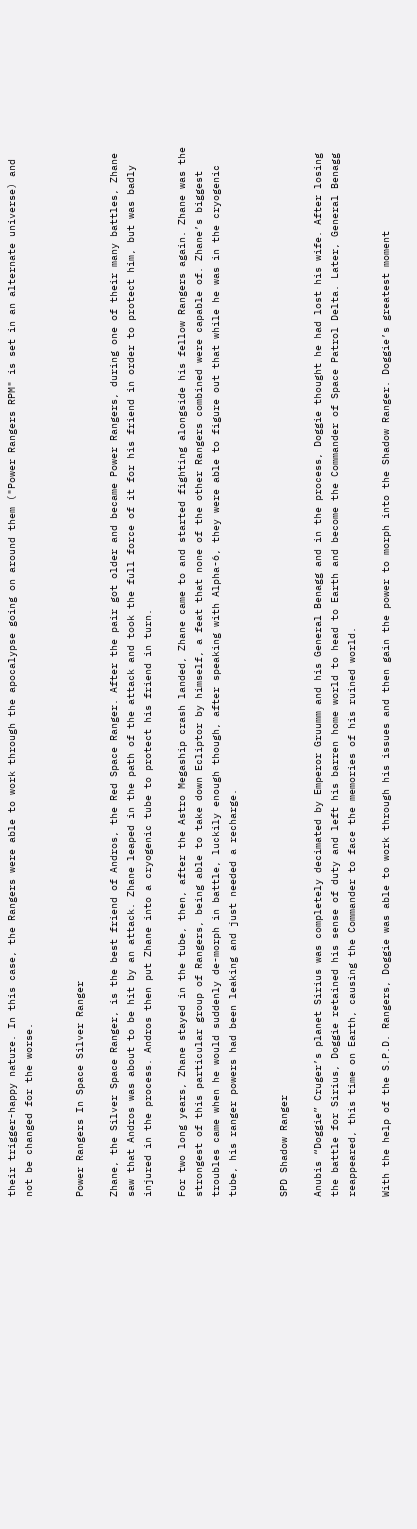their trigger-happy nature. In this case, the Rangers were able to work through the apocalypse going on around them ("Power Rangers RPM" is set in an alternate universe) and not be changed for the worse.


Power Rangers In Space Silver Ranger

Zhane, the Silver Space Ranger, is the best friend of Andros, the Red Space Ranger. After the pair got older and became Power Rangers, during one of their many battles, Zhane saw that Andros was about to be hit by an attack. Zhane leaped in the path of the attack and took the full force of it for his friend in order to protect him, but was badly injured in the process. Andros then put Zhane into a cryogenic tube to protect his friend in turn.

For two long years, Zhane stayed in the tube, then, after the Astro Megaship crash landed, Zhane came to and started fighting alongside his fellow Rangers again. Zhane was the strongest of this particular group of Rangers, being able to take down Ecliptor by himself, a feat that none of the other Rangers combined were capable of. Zhane’s biggest troubles came when he would suddenly de-morph in battle, luckily enough though, after speaking with Alpha-6, they were able to figure out that while he was in the cryogenic tube, his ranger powers had been leaking and just needed a recharge.


SPD Shadow Ranger

Anubis “Doggie” Cruger’s planet Sirius was completely decimated by Emperor Gruumm and his General Benagg and in the process, Doggie thought he had lost his wife. After losing the battle for Sirius, Doggie retained his sense of duty and left his barren home world to head to Earth and become the Commander of Space Patrol Delta. Later, General Benagg reappeared, this time on Earth, causing the Commander to face the memories of his ruined world.

With the help of the S.P.D. Rangers, Doggie was able to work through his issues and then gain the power to morph into the Shadow Ranger. Doggie’s greatest moment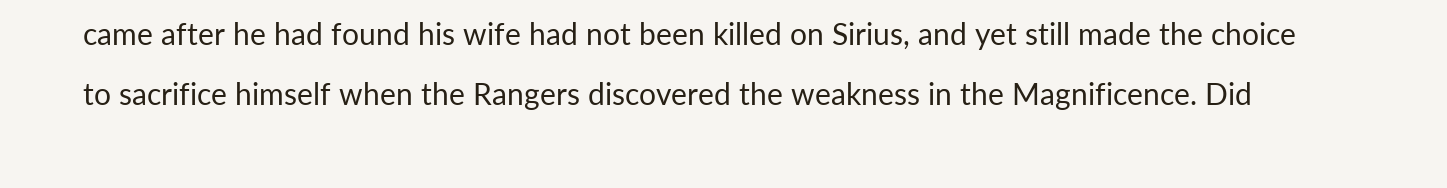came after he had found his wife had not been killed on Sirius, and yet still made the choice to sacrifice himself when the Rangers discovered the weakness in the Magnificence. Did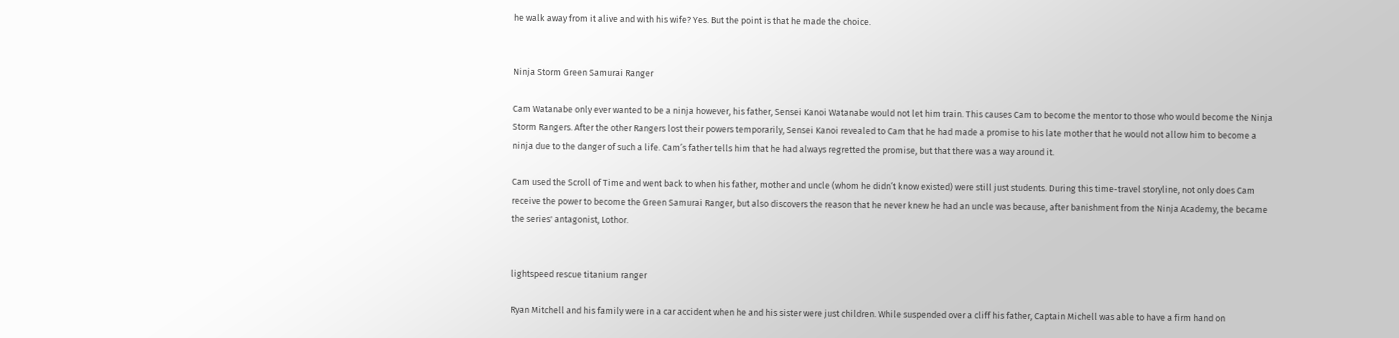he walk away from it alive and with his wife? Yes. But the point is that he made the choice.


Ninja Storm Green Samurai Ranger

Cam Watanabe only ever wanted to be a ninja however, his father, Sensei Kanoi Watanabe would not let him train. This causes Cam to become the mentor to those who would become the Ninja Storm Rangers. After the other Rangers lost their powers temporarily, Sensei Kanoi revealed to Cam that he had made a promise to his late mother that he would not allow him to become a ninja due to the danger of such a life. Cam’s father tells him that he had always regretted the promise, but that there was a way around it.

Cam used the Scroll of Time and went back to when his father, mother and uncle (whom he didn’t know existed) were still just students. During this time-travel storyline, not only does Cam receive the power to become the Green Samurai Ranger, but also discovers the reason that he never knew he had an uncle was because, after banishment from the Ninja Academy, the became the series' antagonist, Lothor.


lightspeed rescue titanium ranger

Ryan Mitchell and his family were in a car accident when he and his sister were just children. While suspended over a cliff his father, Captain Michell was able to have a firm hand on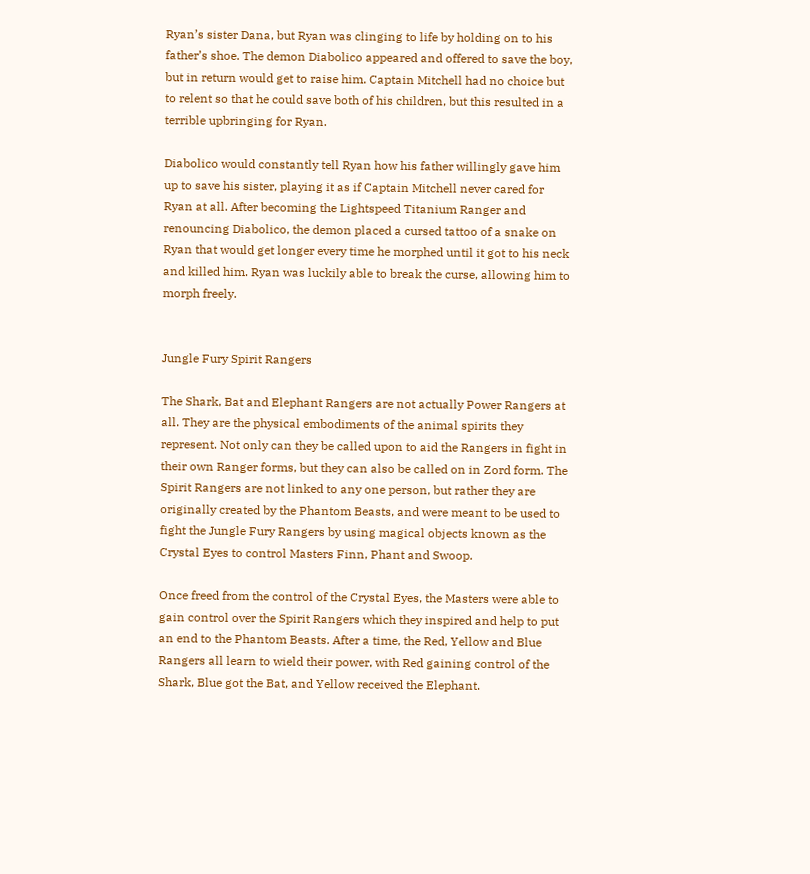Ryan’s sister Dana, but Ryan was clinging to life by holding on to his father’s shoe. The demon Diabolico appeared and offered to save the boy, but in return would get to raise him. Captain Mitchell had no choice but to relent so that he could save both of his children, but this resulted in a terrible upbringing for Ryan.

Diabolico would constantly tell Ryan how his father willingly gave him up to save his sister, playing it as if Captain Mitchell never cared for Ryan at all. After becoming the Lightspeed Titanium Ranger and renouncing Diabolico, the demon placed a cursed tattoo of a snake on Ryan that would get longer every time he morphed until it got to his neck and killed him. Ryan was luckily able to break the curse, allowing him to morph freely.


Jungle Fury Spirit Rangers

The Shark, Bat and Elephant Rangers are not actually Power Rangers at all. They are the physical embodiments of the animal spirits they represent. Not only can they be called upon to aid the Rangers in fight in their own Ranger forms, but they can also be called on in Zord form. The Spirit Rangers are not linked to any one person, but rather they are originally created by the Phantom Beasts, and were meant to be used to fight the Jungle Fury Rangers by using magical objects known as the Crystal Eyes to control Masters Finn, Phant and Swoop.

Once freed from the control of the Crystal Eyes, the Masters were able to gain control over the Spirit Rangers which they inspired and help to put an end to the Phantom Beasts. After a time, the Red, Yellow and Blue Rangers all learn to wield their power, with Red gaining control of the Shark, Blue got the Bat, and Yellow received the Elephant.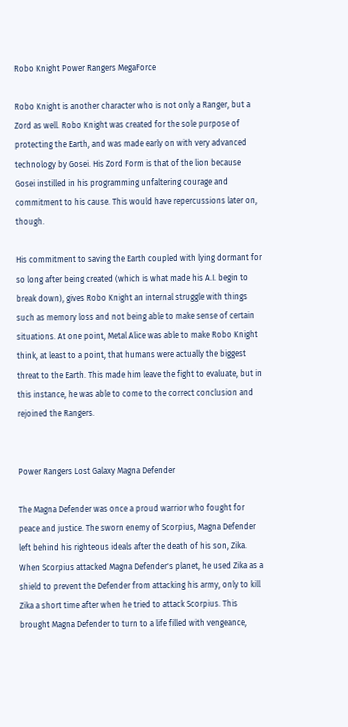Robo Knight Power Rangers MegaForce

Robo Knight is another character who is not only a Ranger, but a Zord as well. Robo Knight was created for the sole purpose of protecting the Earth, and was made early on with very advanced technology by Gosei. His Zord Form is that of the lion because Gosei instilled in his programming unfaltering courage and commitment to his cause. This would have repercussions later on, though.

His commitment to saving the Earth coupled with lying dormant for so long after being created (which is what made his A.I. begin to break down), gives Robo Knight an internal struggle with things such as memory loss and not being able to make sense of certain situations. At one point, Metal Alice was able to make Robo Knight think, at least to a point, that humans were actually the biggest threat to the Earth. This made him leave the fight to evaluate, but in this instance, he was able to come to the correct conclusion and rejoined the Rangers.


Power Rangers Lost Galaxy Magna Defender

The Magna Defender was once a proud warrior who fought for peace and justice. The sworn enemy of Scorpius, Magna Defender left behind his righteous ideals after the death of his son, Zika. When Scorpius attacked Magna Defender's planet, he used Zika as a shield to prevent the Defender from attacking his army, only to kill Zika a short time after when he tried to attack Scorpius. This brought Magna Defender to turn to a life filled with vengeance,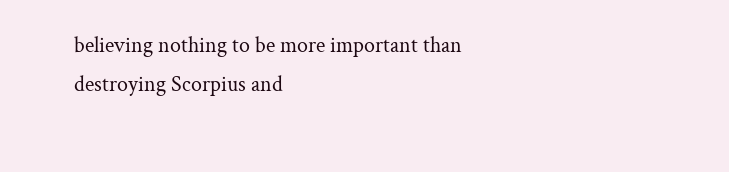believing nothing to be more important than destroying Scorpius and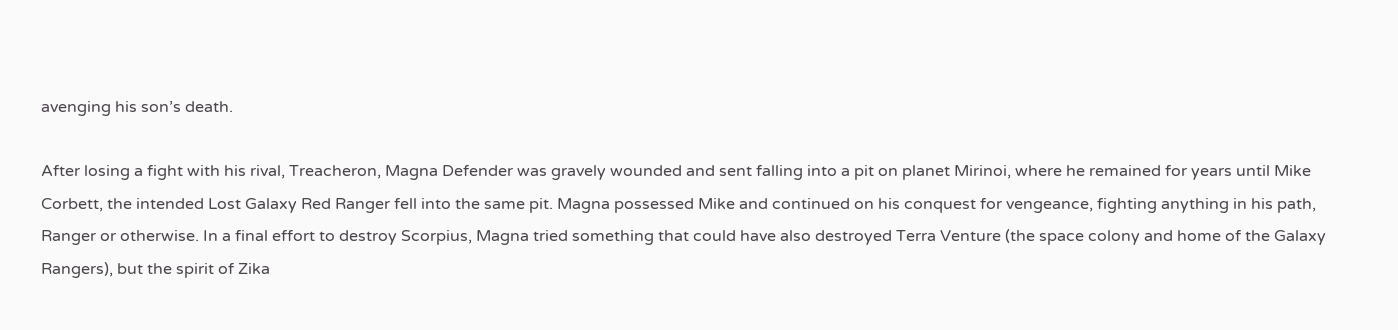avenging his son’s death.

After losing a fight with his rival, Treacheron, Magna Defender was gravely wounded and sent falling into a pit on planet Mirinoi, where he remained for years until Mike Corbett, the intended Lost Galaxy Red Ranger fell into the same pit. Magna possessed Mike and continued on his conquest for vengeance, fighting anything in his path, Ranger or otherwise. In a final effort to destroy Scorpius, Magna tried something that could have also destroyed Terra Venture (the space colony and home of the Galaxy Rangers), but the spirit of Zika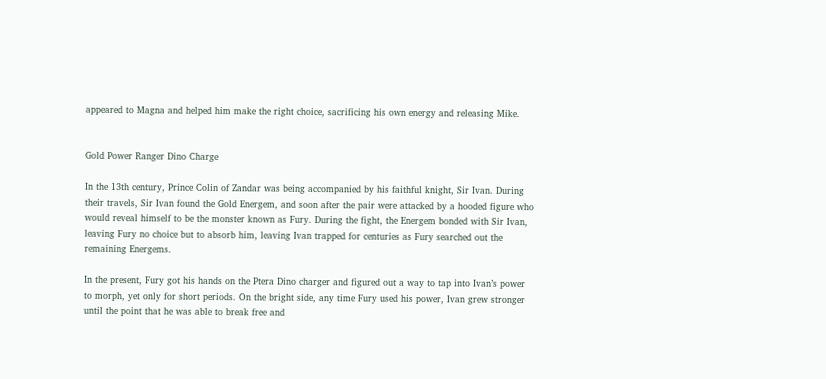appeared to Magna and helped him make the right choice, sacrificing his own energy and releasing Mike.


Gold Power Ranger Dino Charge

In the 13th century, Prince Colin of Zandar was being accompanied by his faithful knight, Sir Ivan. During their travels, Sir Ivan found the Gold Energem, and soon after the pair were attacked by a hooded figure who would reveal himself to be the monster known as Fury. During the fight, the Energem bonded with Sir Ivan, leaving Fury no choice but to absorb him, leaving Ivan trapped for centuries as Fury searched out the remaining Energems.

In the present, Fury got his hands on the Ptera Dino charger and figured out a way to tap into Ivan’s power to morph, yet only for short periods. On the bright side, any time Fury used his power, Ivan grew stronger until the point that he was able to break free and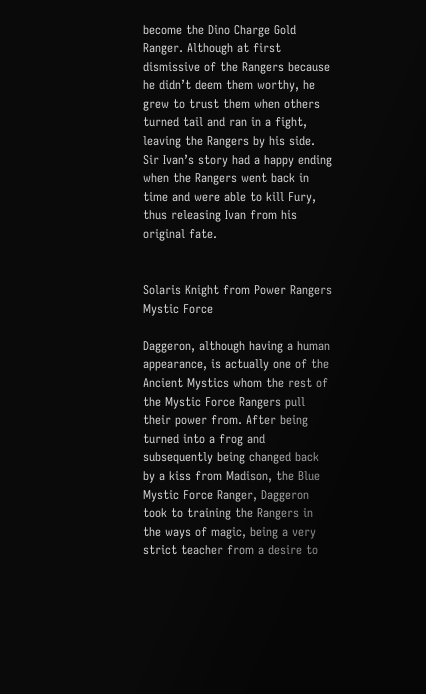become the Dino Charge Gold Ranger. Although at first dismissive of the Rangers because he didn’t deem them worthy, he grew to trust them when others turned tail and ran in a fight, leaving the Rangers by his side. Sir Ivan’s story had a happy ending when the Rangers went back in time and were able to kill Fury, thus releasing Ivan from his original fate.


Solaris Knight from Power Rangers Mystic Force

Daggeron, although having a human appearance, is actually one of the Ancient Mystics whom the rest of the Mystic Force Rangers pull their power from. After being turned into a frog and subsequently being changed back by a kiss from Madison, the Blue Mystic Force Ranger, Daggeron took to training the Rangers in the ways of magic, being a very strict teacher from a desire to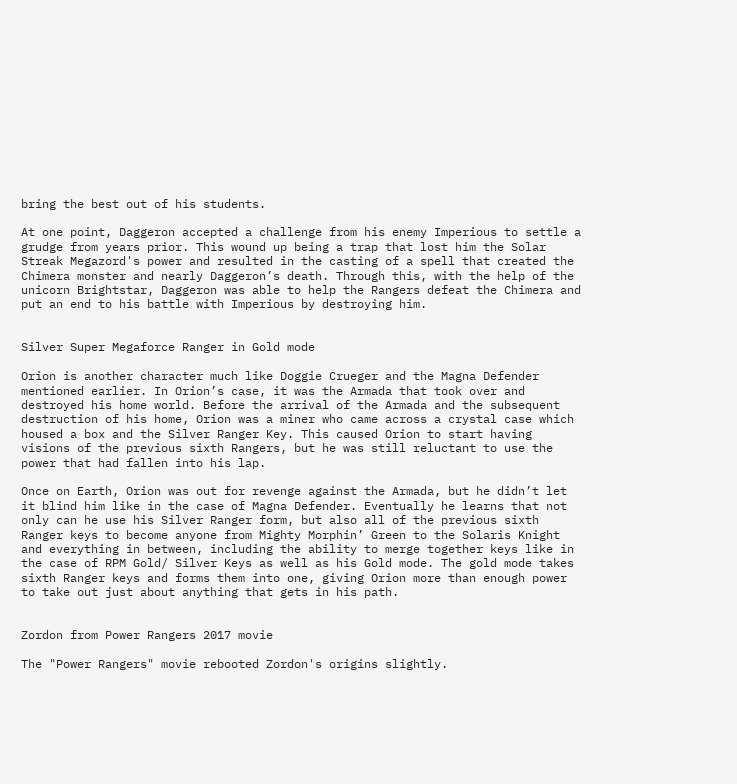bring the best out of his students.

At one point, Daggeron accepted a challenge from his enemy Imperious to settle a grudge from years prior. This wound up being a trap that lost him the Solar Streak Megazord's power and resulted in the casting of a spell that created the Chimera monster and nearly Daggeron’s death. Through this, with the help of the unicorn Brightstar, Daggeron was able to help the Rangers defeat the Chimera and put an end to his battle with Imperious by destroying him.


Silver Super Megaforce Ranger in Gold mode

Orion is another character much like Doggie Crueger and the Magna Defender mentioned earlier. In Orion’s case, it was the Armada that took over and destroyed his home world. Before the arrival of the Armada and the subsequent destruction of his home, Orion was a miner who came across a crystal case which housed a box and the Silver Ranger Key. This caused Orion to start having visions of the previous sixth Rangers, but he was still reluctant to use the power that had fallen into his lap.

Once on Earth, Orion was out for revenge against the Armada, but he didn’t let it blind him like in the case of Magna Defender. Eventually he learns that not only can he use his Silver Ranger form, but also all of the previous sixth Ranger keys to become anyone from Mighty Morphin’ Green to the Solaris Knight and everything in between, including the ability to merge together keys like in the case of RPM Gold/ Silver Keys as well as his Gold mode. The gold mode takes sixth Ranger keys and forms them into one, giving Orion more than enough power to take out just about anything that gets in his path.


Zordon from Power Rangers 2017 movie

The "Power Rangers" movie rebooted Zordon's origins slightly.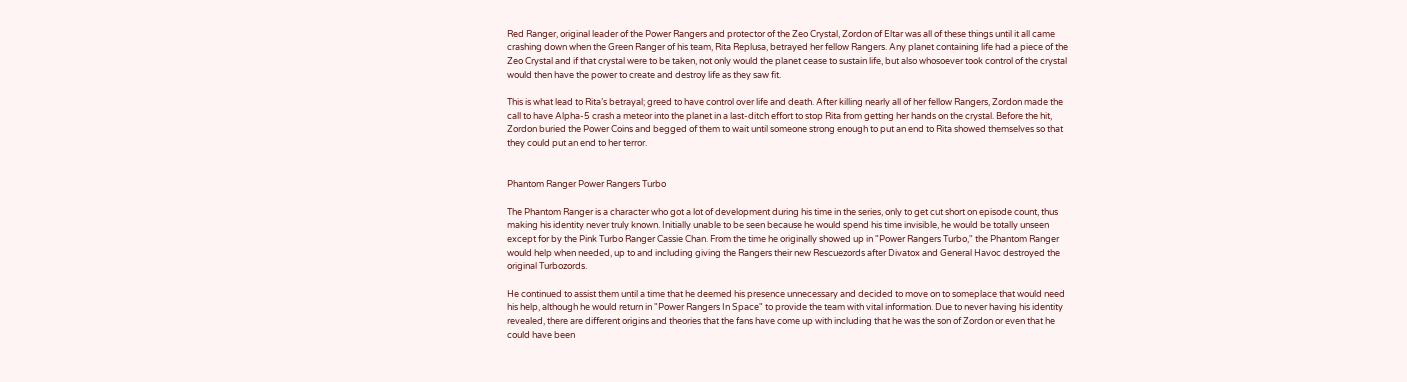Red Ranger, original leader of the Power Rangers and protector of the Zeo Crystal, Zordon of Eltar was all of these things until it all came crashing down when the Green Ranger of his team, Rita Replusa, betrayed her fellow Rangers. Any planet containing life had a piece of the Zeo Crystal and if that crystal were to be taken, not only would the planet cease to sustain life, but also whosoever took control of the crystal would then have the power to create and destroy life as they saw fit.

This is what lead to Rita’s betrayal; greed to have control over life and death. After killing nearly all of her fellow Rangers, Zordon made the call to have Alpha-5 crash a meteor into the planet in a last-ditch effort to stop Rita from getting her hands on the crystal. Before the hit, Zordon buried the Power Coins and begged of them to wait until someone strong enough to put an end to Rita showed themselves so that they could put an end to her terror.


Phantom Ranger Power Rangers Turbo

The Phantom Ranger is a character who got a lot of development during his time in the series, only to get cut short on episode count, thus making his identity never truly known. Initially unable to be seen because he would spend his time invisible, he would be totally unseen except for by the Pink Turbo Ranger Cassie Chan. From the time he originally showed up in "Power Rangers Turbo," the Phantom Ranger would help when needed, up to and including giving the Rangers their new Rescuezords after Divatox and General Havoc destroyed the original Turbozords.

He continued to assist them until a time that he deemed his presence unnecessary and decided to move on to someplace that would need his help, although he would return in "Power Rangers In Space" to provide the team with vital information. Due to never having his identity revealed, there are different origins and theories that the fans have come up with including that he was the son of Zordon or even that he could have been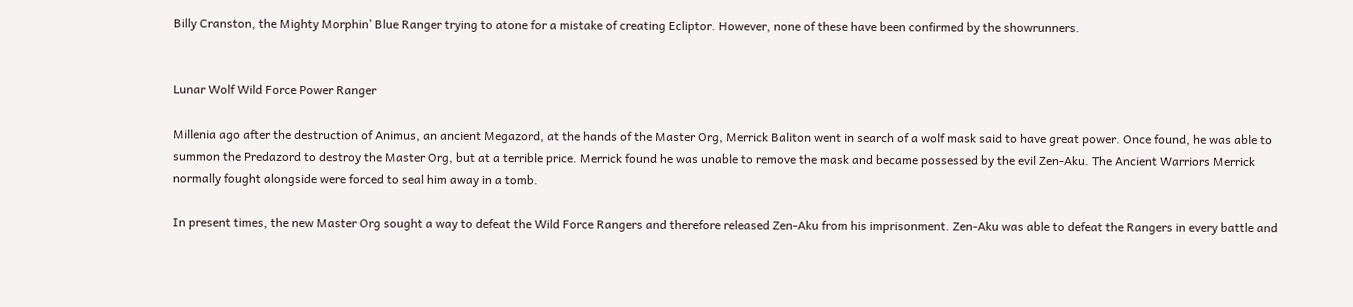Billy Cranston, the Mighty Morphin’ Blue Ranger trying to atone for a mistake of creating Ecliptor. However, none of these have been confirmed by the showrunners.


Lunar Wolf Wild Force Power Ranger

Millenia ago after the destruction of Animus, an ancient Megazord, at the hands of the Master Org, Merrick Baliton went in search of a wolf mask said to have great power. Once found, he was able to summon the Predazord to destroy the Master Org, but at a terrible price. Merrick found he was unable to remove the mask and became possessed by the evil Zen-Aku. The Ancient Warriors Merrick normally fought alongside were forced to seal him away in a tomb.

In present times, the new Master Org sought a way to defeat the Wild Force Rangers and therefore released Zen-Aku from his imprisonment. Zen-Aku was able to defeat the Rangers in every battle and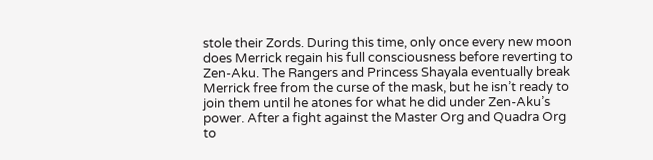stole their Zords. During this time, only once every new moon does Merrick regain his full consciousness before reverting to Zen-Aku. The Rangers and Princess Shayala eventually break Merrick free from the curse of the mask, but he isn’t ready to join them until he atones for what he did under Zen-Aku’s power. After a fight against the Master Org and Quadra Org to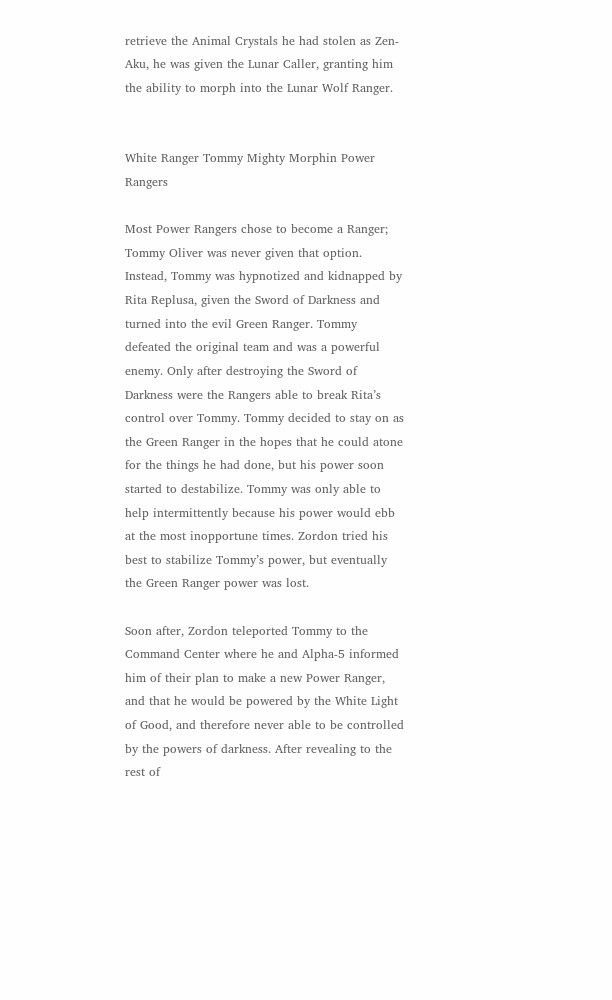retrieve the Animal Crystals he had stolen as Zen-Aku, he was given the Lunar Caller, granting him the ability to morph into the Lunar Wolf Ranger.


White Ranger Tommy Mighty Morphin Power Rangers

Most Power Rangers chose to become a Ranger; Tommy Oliver was never given that option. Instead, Tommy was hypnotized and kidnapped by Rita Replusa, given the Sword of Darkness and turned into the evil Green Ranger. Tommy defeated the original team and was a powerful enemy. Only after destroying the Sword of Darkness were the Rangers able to break Rita’s control over Tommy. Tommy decided to stay on as the Green Ranger in the hopes that he could atone for the things he had done, but his power soon started to destabilize. Tommy was only able to help intermittently because his power would ebb at the most inopportune times. Zordon tried his best to stabilize Tommy’s power, but eventually the Green Ranger power was lost.

Soon after, Zordon teleported Tommy to the Command Center where he and Alpha-5 informed him of their plan to make a new Power Ranger, and that he would be powered by the White Light of Good, and therefore never able to be controlled by the powers of darkness. After revealing to the rest of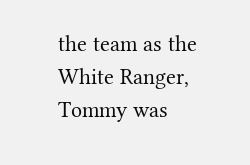the team as the White Ranger, Tommy was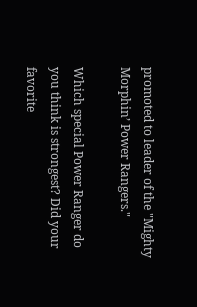promoted to leader of the "Mighty Morphin’ Power Rangers."

Which special Power Ranger do you think is strongest? Did your favorite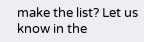make the list? Let us know in the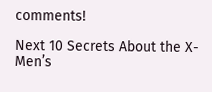comments!

Next 10 Secrets About the X-Men’s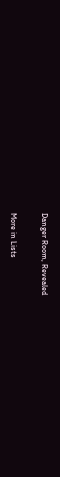Danger Room, Revealed

More in Lists